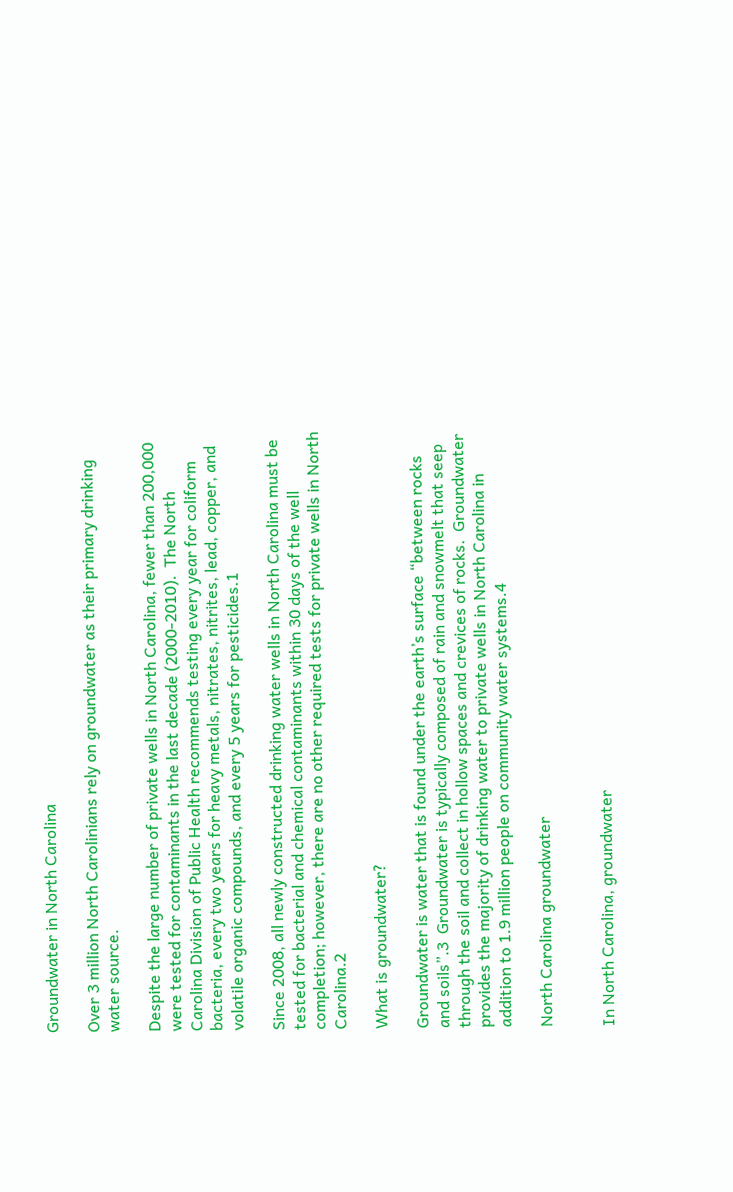Groundwater in North Carolina

Over 3 million North Carolinians rely on groundwater as their primary drinking water source.

Despite the large number of private wells in North Carolina, fewer than 200,000 were tested for contaminants in the last decade (2000-2010).  The North Carolina Division of Public Health recommends testing every year for coliform bacteria, every two years for heavy metals, nitrates, nitrites, lead, copper, and volatile organic compounds, and every 5 years for pesticides.1

Since 2008, all newly constructed drinking water wells in North Carolina must be tested for bacterial and chemical contaminants within 30 days of the well completion; however, there are no other required tests for private wells in North Carolina.2

What is groundwater?

Groundwater is water that is found under the earth’s surface “between rocks and soils”.3  Groundwater is typically composed of rain and snowmelt that seep through the soil and collect in hollow spaces and crevices of rocks.  Groundwater provides the majority of drinking water to private wells in North Carolina in addition to 1.9 million people on community water systems.4

North Carolina groundwater


In North Carolina, groundwater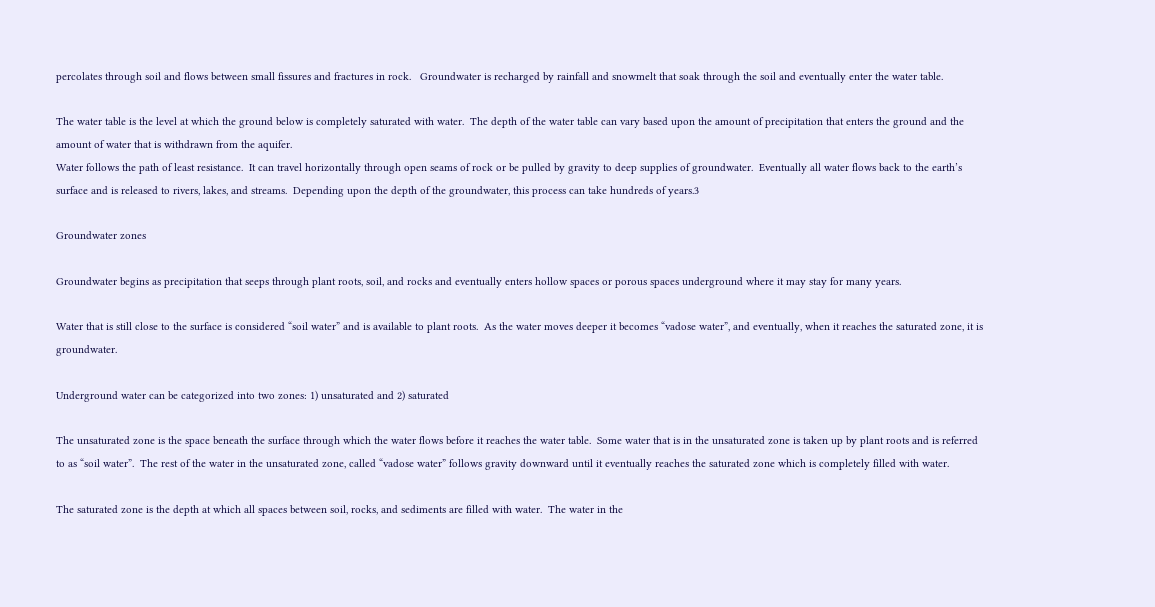percolates through soil and flows between small fissures and fractures in rock.   Groundwater is recharged by rainfall and snowmelt that soak through the soil and eventually enter the water table.

The water table is the level at which the ground below is completely saturated with water.  The depth of the water table can vary based upon the amount of precipitation that enters the ground and the amount of water that is withdrawn from the aquifer.
Water follows the path of least resistance.  It can travel horizontally through open seams of rock or be pulled by gravity to deep supplies of groundwater.  Eventually all water flows back to the earth’s surface and is released to rivers, lakes, and streams.  Depending upon the depth of the groundwater, this process can take hundreds of years.3

Groundwater zones

Groundwater begins as precipitation that seeps through plant roots, soil, and rocks and eventually enters hollow spaces or porous spaces underground where it may stay for many years.

Water that is still close to the surface is considered “soil water” and is available to plant roots.  As the water moves deeper it becomes “vadose water”, and eventually, when it reaches the saturated zone, it is groundwater.

Underground water can be categorized into two zones: 1) unsaturated and 2) saturated

The unsaturated zone is the space beneath the surface through which the water flows before it reaches the water table.  Some water that is in the unsaturated zone is taken up by plant roots and is referred to as “soil water”.  The rest of the water in the unsaturated zone, called “vadose water” follows gravity downward until it eventually reaches the saturated zone which is completely filled with water.

The saturated zone is the depth at which all spaces between soil, rocks, and sediments are filled with water.  The water in the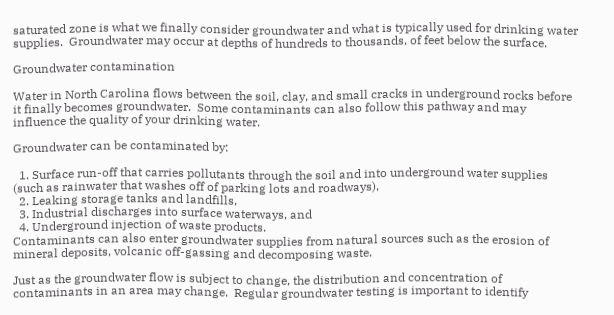saturated zone is what we finally consider groundwater and what is typically used for drinking water supplies.  Groundwater may occur at depths of hundreds to thousands, of feet below the surface.

Groundwater contamination

Water in North Carolina flows between the soil, clay, and small cracks in underground rocks before it finally becomes groundwater.  Some contaminants can also follow this pathway and may influence the quality of your drinking water.

Groundwater can be contaminated by:

  1. Surface run-off that carries pollutants through the soil and into underground water supplies (such as rainwater that washes off of parking lots and roadways),
  2. Leaking storage tanks and landfills,
  3. Industrial discharges into surface waterways, and
  4. Underground injection of waste products.
Contaminants can also enter groundwater supplies from natural sources such as the erosion of mineral deposits, volcanic off-gassing and decomposing waste.

Just as the groundwater flow is subject to change, the distribution and concentration of contaminants in an area may change.  Regular groundwater testing is important to identify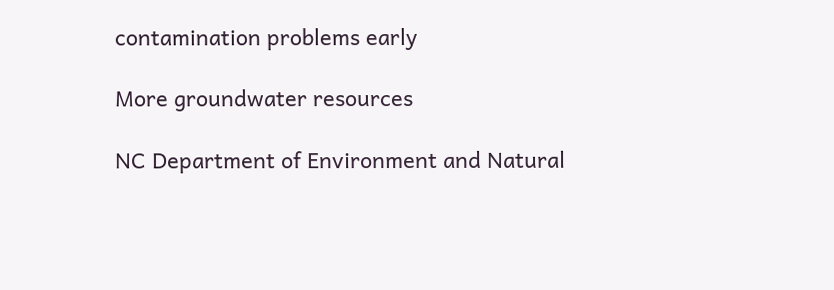contamination problems early

More groundwater resources

NC Department of Environment and Natural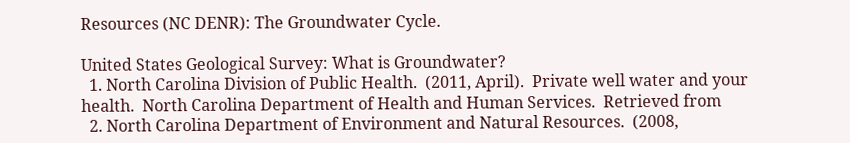Resources (NC DENR): The Groundwater Cycle.

United States Geological Survey: What is Groundwater?
  1. North Carolina Division of Public Health.  (2011, April).  Private well water and your health.  North Carolina Department of Health and Human Services.  Retrieved from
  2. North Carolina Department of Environment and Natural Resources.  (2008,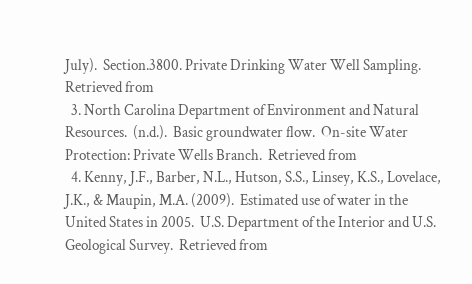July).  Section.3800. Private Drinking Water Well Sampling.  Retrieved from
  3. North Carolina Department of Environment and Natural Resources.  (n.d.).  Basic groundwater flow.  On-site Water Protection: Private Wells Branch.  Retrieved from
  4. Kenny, J.F., Barber, N.L., Hutson, S.S., Linsey, K.S., Lovelace, J.K., & Maupin, M.A. (2009).  Estimated use of water in the United States in 2005.  U.S. Department of the Interior and U.S. Geological Survey.  Retrieved from